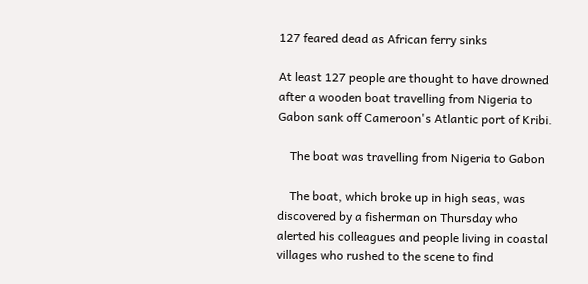127 feared dead as African ferry sinks

At least 127 people are thought to have drowned after a wooden boat travelling from Nigeria to Gabon sank off Cameroon's Atlantic port of Kribi.

    The boat was travelling from Nigeria to Gabon

    The boat, which broke up in high seas, was discovered by a fisherman on Thursday who alerted his colleagues and people living in coastal villages who rushed to the scene to find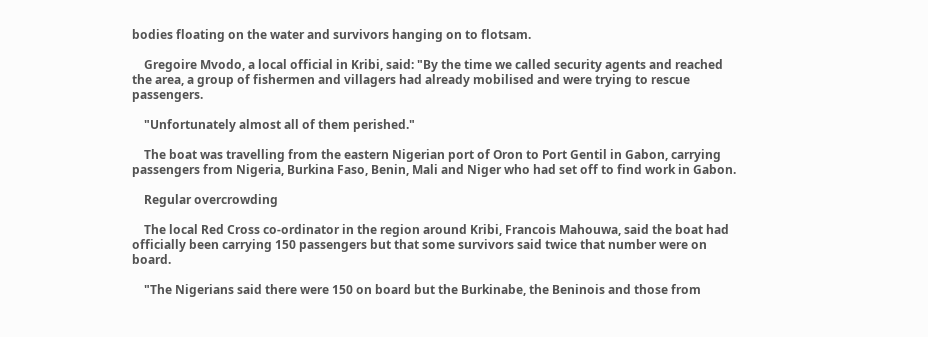bodies floating on the water and survivors hanging on to flotsam.

    Gregoire Mvodo, a local official in Kribi, said: "By the time we called security agents and reached the area, a group of fishermen and villagers had already mobilised and were trying to rescue passengers.

    "Unfortunately almost all of them perished."

    The boat was travelling from the eastern Nigerian port of Oron to Port Gentil in Gabon, carrying passengers from Nigeria, Burkina Faso, Benin, Mali and Niger who had set off to find work in Gabon.

    Regular overcrowding

    The local Red Cross co-ordinator in the region around Kribi, Francois Mahouwa, said the boat had officially been carrying 150 passengers but that some survivors said twice that number were on board.

    "The Nigerians said there were 150 on board but the Burkinabe, the Beninois and those from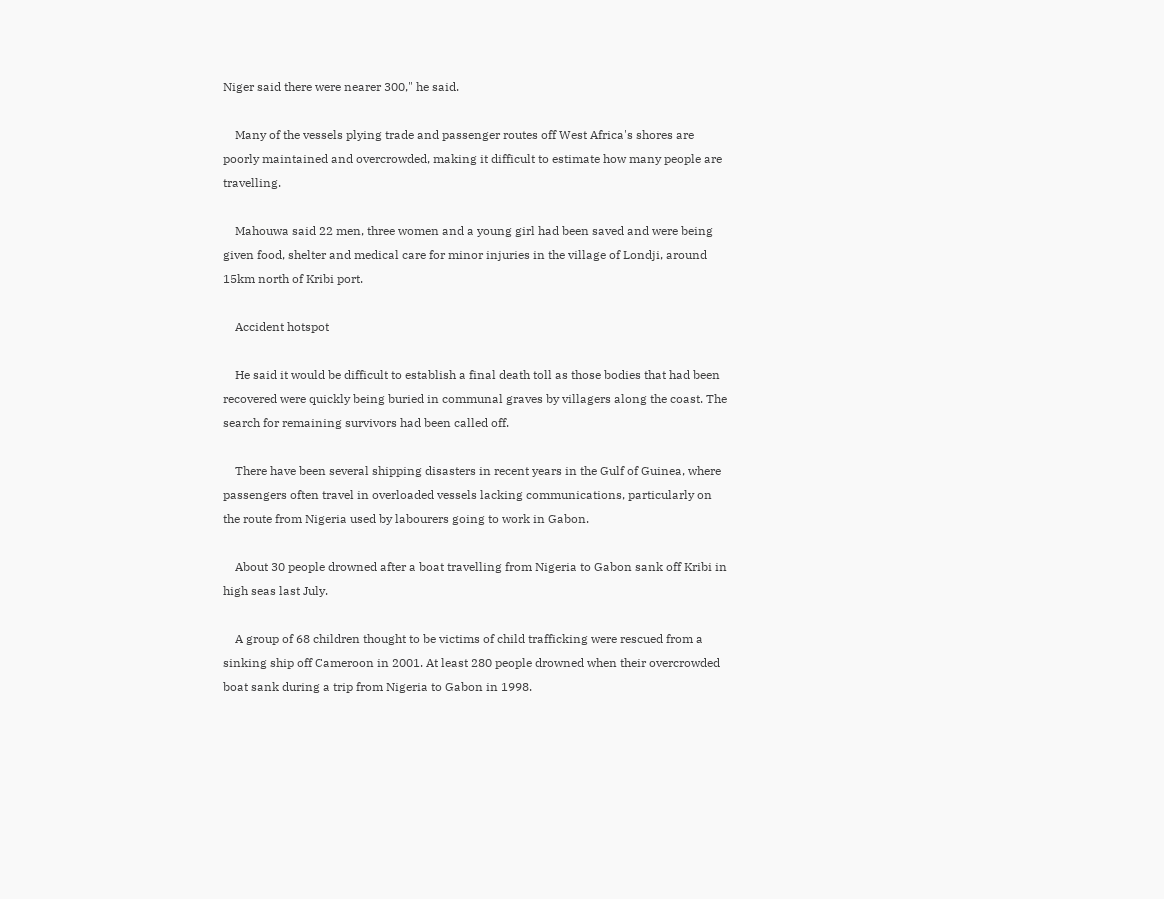Niger said there were nearer 300," he said.

    Many of the vessels plying trade and passenger routes off West Africa's shores are poorly maintained and overcrowded, making it difficult to estimate how many people are travelling.

    Mahouwa said 22 men, three women and a young girl had been saved and were being given food, shelter and medical care for minor injuries in the village of Londji, around 15km north of Kribi port.

    Accident hotspot

    He said it would be difficult to establish a final death toll as those bodies that had been recovered were quickly being buried in communal graves by villagers along the coast. The search for remaining survivors had been called off.

    There have been several shipping disasters in recent years in the Gulf of Guinea, where passengers often travel in overloaded vessels lacking communications, particularly on the route from Nigeria used by labourers going to work in Gabon.

    About 30 people drowned after a boat travelling from Nigeria to Gabon sank off Kribi in high seas last July.

    A group of 68 children thought to be victims of child trafficking were rescued from a sinking ship off Cameroon in 2001. At least 280 people drowned when their overcrowded boat sank during a trip from Nigeria to Gabon in 1998.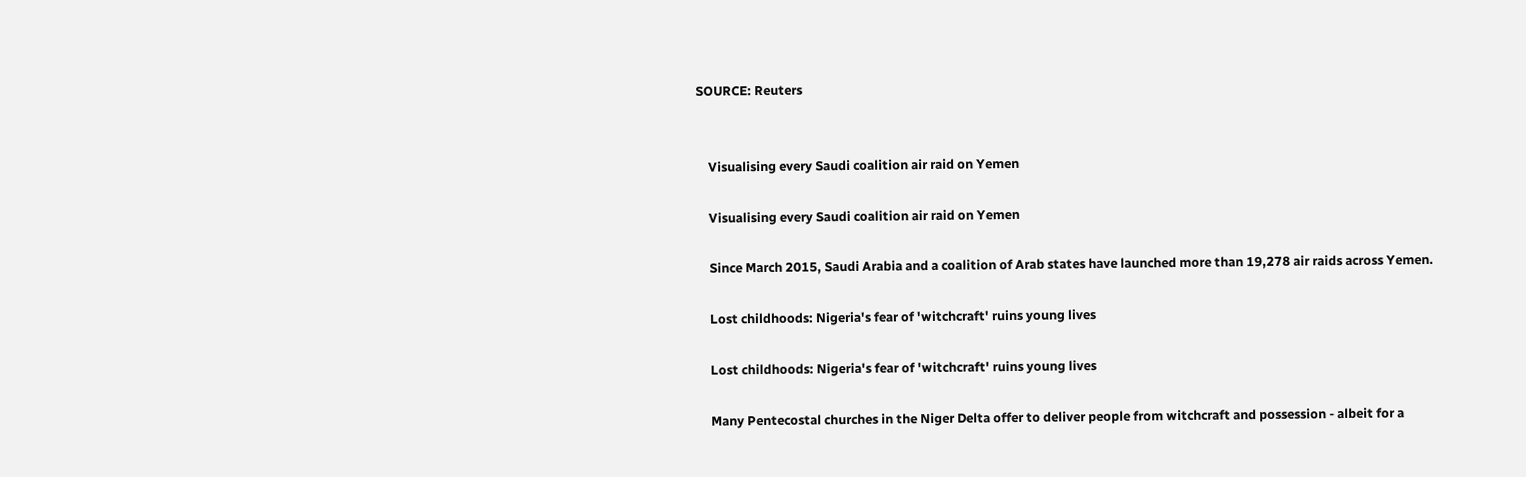SOURCE: Reuters


    Visualising every Saudi coalition air raid on Yemen

    Visualising every Saudi coalition air raid on Yemen

    Since March 2015, Saudi Arabia and a coalition of Arab states have launched more than 19,278 air raids across Yemen.

    Lost childhoods: Nigeria's fear of 'witchcraft' ruins young lives

    Lost childhoods: Nigeria's fear of 'witchcraft' ruins young lives

    Many Pentecostal churches in the Niger Delta offer to deliver people from witchcraft and possession - albeit for a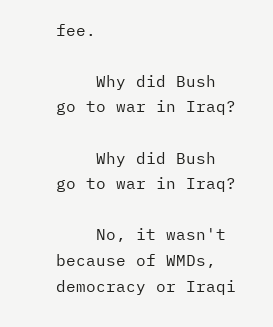fee.

    Why did Bush go to war in Iraq?

    Why did Bush go to war in Iraq?

    No, it wasn't because of WMDs, democracy or Iraqi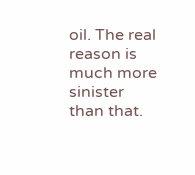oil. The real reason is much more sinister than that.